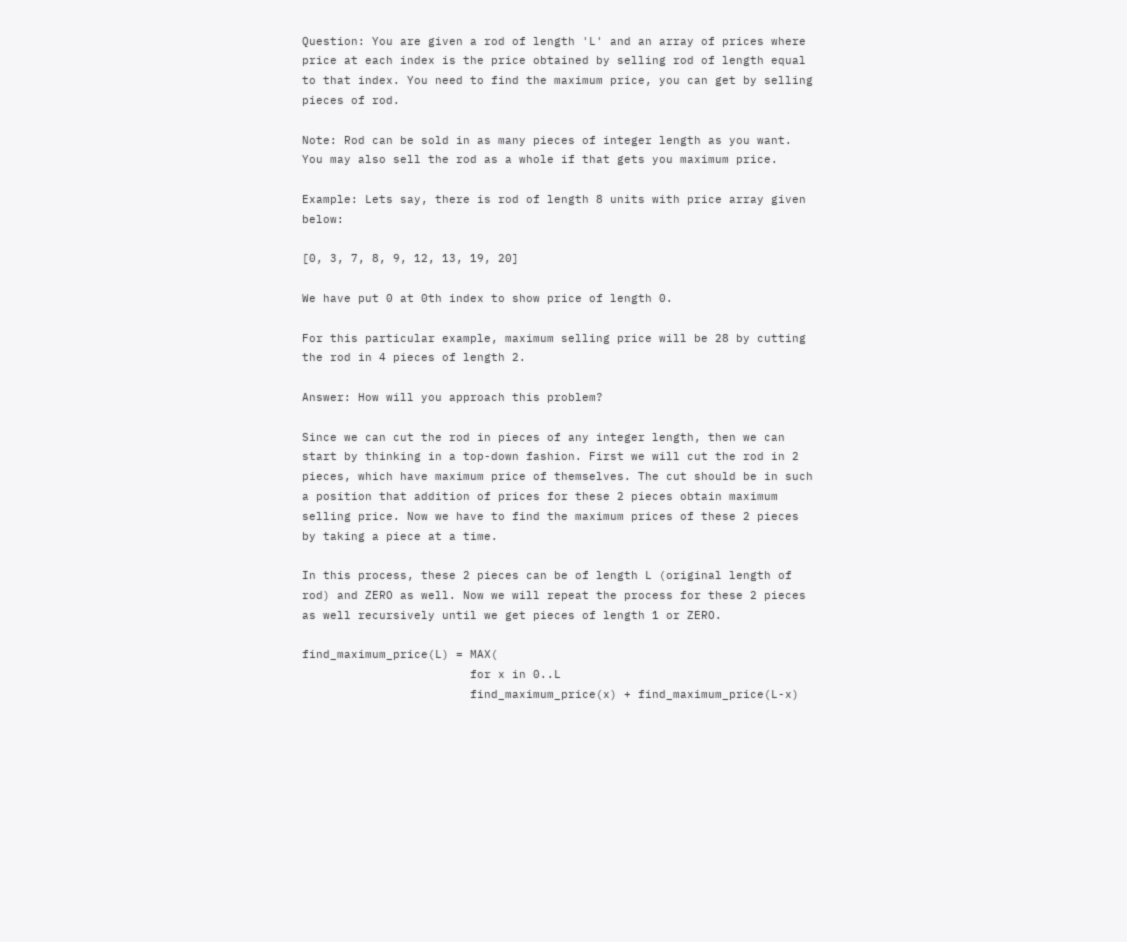Question: You are given a rod of length 'L' and an array of prices where price at each index is the price obtained by selling rod of length equal to that index. You need to find the maximum price, you can get by selling pieces of rod.

Note: Rod can be sold in as many pieces of integer length as you want. You may also sell the rod as a whole if that gets you maximum price.

Example: Lets say, there is rod of length 8 units with price array given below:

[0, 3, 7, 8, 9, 12, 13, 19, 20]

We have put 0 at 0th index to show price of length 0.

For this particular example, maximum selling price will be 28 by cutting the rod in 4 pieces of length 2.

Answer: How will you approach this problem?

Since we can cut the rod in pieces of any integer length, then we can start by thinking in a top-down fashion. First we will cut the rod in 2 pieces, which have maximum price of themselves. The cut should be in such a position that addition of prices for these 2 pieces obtain maximum selling price. Now we have to find the maximum prices of these 2 pieces by taking a piece at a time.

In this process, these 2 pieces can be of length L (original length of rod) and ZERO as well. Now we will repeat the process for these 2 pieces as well recursively until we get pieces of length 1 or ZERO.

find_maximum_price(L) = MAX(
                        for x in 0..L
                        find_maximum_price(x) + find_maximum_price(L-x)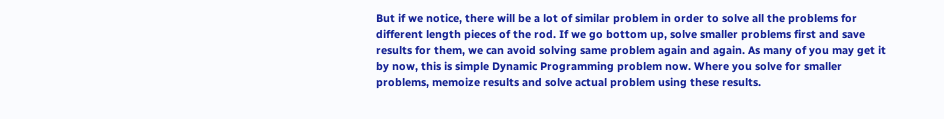But if we notice, there will be a lot of similar problem in order to solve all the problems for different length pieces of the rod. If we go bottom up, solve smaller problems first and save results for them, we can avoid solving same problem again and again. As many of you may get it by now, this is simple Dynamic Programming problem now. Where you solve for smaller problems, memoize results and solve actual problem using these results.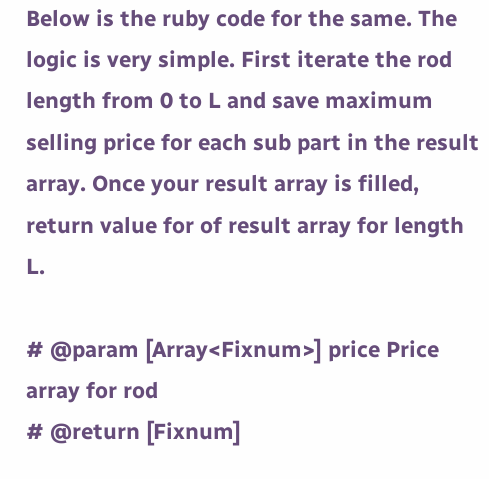Below is the ruby code for the same. The logic is very simple. First iterate the rod length from 0 to L and save maximum selling price for each sub part in the result array. Once your result array is filled, return value for of result array for length L.

# @param [Array<Fixnum>] price Price array for rod
# @return [Fixnum]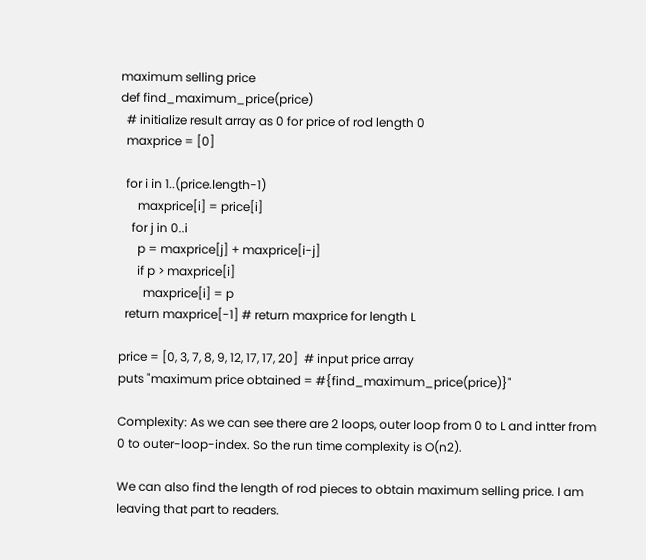maximum selling price
def find_maximum_price(price)
  # initialize result array as 0 for price of rod length 0
  maxprice = [0]

  for i in 1..(price.length-1)
      maxprice[i] = price[i]
    for j in 0..i
      p = maxprice[j] + maxprice[i-j]
      if p > maxprice[i]
        maxprice[i] = p
  return maxprice[-1] # return maxprice for length L

price = [0, 3, 7, 8, 9, 12, 17, 17, 20]  # input price array
puts "maximum price obtained = #{find_maximum_price(price)}"

Complexity: As we can see there are 2 loops, outer loop from 0 to L and intter from 0 to outer-loop-index. So the run time complexity is O(n2).

We can also find the length of rod pieces to obtain maximum selling price. I am leaving that part to readers.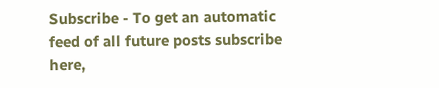Subscribe - To get an automatic feed of all future posts subscribe here,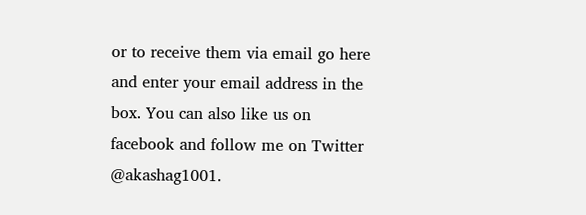or to receive them via email go here and enter your email address in the box. You can also like us on facebook and follow me on Twitter @akashag1001.